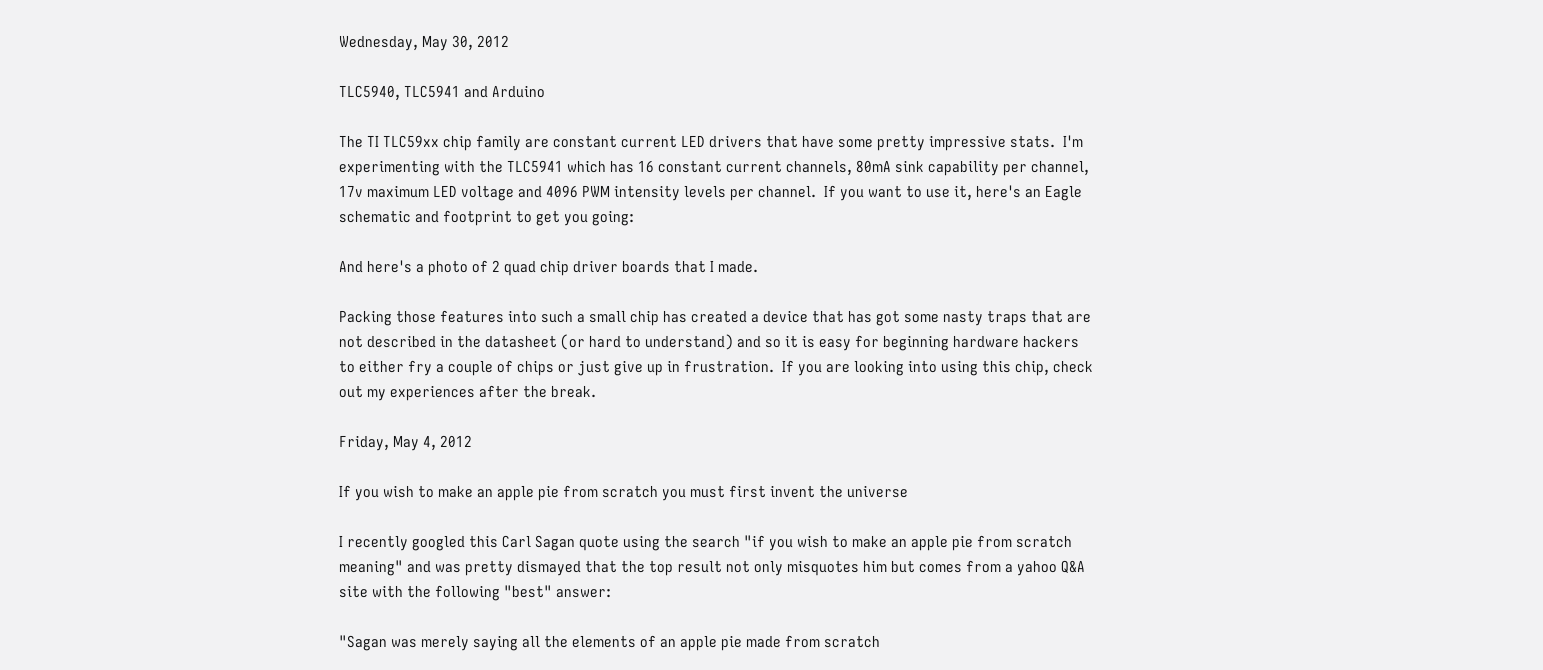Wednesday, May 30, 2012

TLC5940, TLC5941 and Arduino

The TI TLC59xx chip family are constant current LED drivers that have some pretty impressive stats.  I'm experimenting with the TLC5941 which has 16 constant current channels, 80mA sink capability per channel, 17v maximum LED voltage and 4096 PWM intensity levels per channel.  If you want to use it, here's an Eagle schematic and footprint to get you going:

And here's a photo of 2 quad chip driver boards that I made.

Packing those features into such a small chip has created a device that has got some nasty traps that are not described in the datasheet (or hard to understand) and so it is easy for beginning hardware hackers to either fry a couple of chips or just give up in frustration.  If you are looking into using this chip, check out my experiences after the break.

Friday, May 4, 2012

If you wish to make an apple pie from scratch you must first invent the universe

I recently googled this Carl Sagan quote using the search "if you wish to make an apple pie from scratch meaning" and was pretty dismayed that the top result not only misquotes him but comes from a yahoo Q&A site with the following "best" answer:

"Sagan was merely saying all the elements of an apple pie made from scratch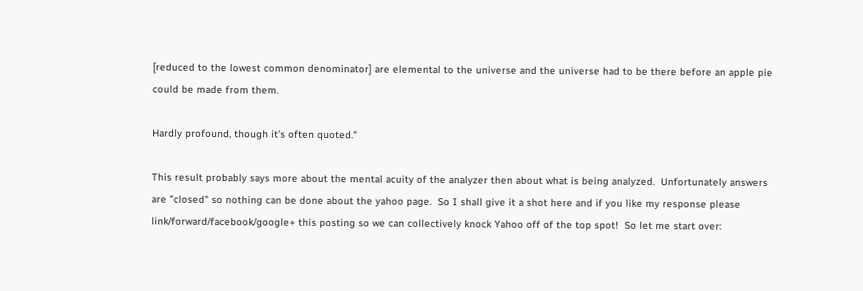[reduced to the lowest common denominator] are elemental to the universe and the universe had to be there before an apple pie could be made from them.

Hardly profound, though it's often quoted."

This result probably says more about the mental acuity of the analyzer then about what is being analyzed.  Unfortunately answers are "closed" so nothing can be done about the yahoo page.  So I shall give it a shot here and if you like my response please link/forward/facebook/google+ this posting so we can collectively knock Yahoo off of the top spot!  So let me start over: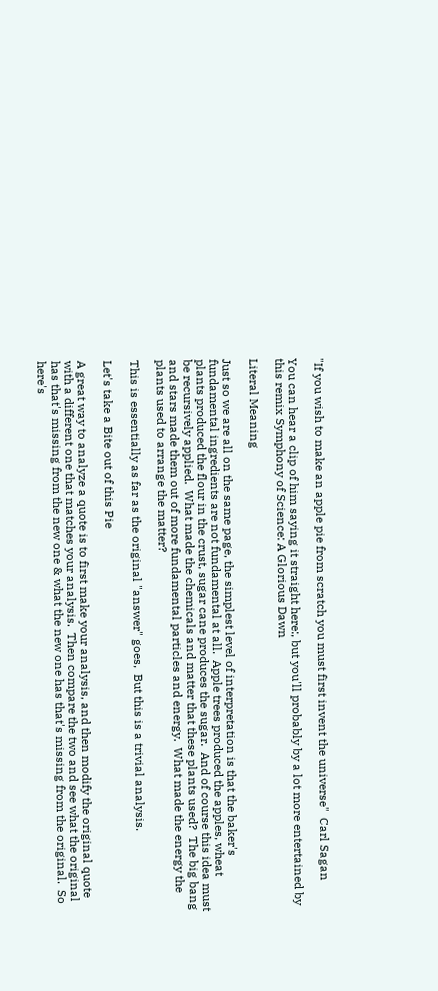"If you wish to make an apple pie from scratch you must first invent the universe"  Carl Sagan

You can hear a clip of him saying it straight here:, but you'll probably by a lot more entertained by this remix Symphony of Science: A Glorious Dawn

Literal Meaning

Just so we are all on the same page, the simplest level of interpretation is that the baker's fundamental ingredients are not fundamental at all.  Apple trees produced the apples, wheat plants produced the flour in the crust, sugar cane produces the sugar.  And of course this idea must be recursively applied.  What made the chemicals and matter that these plants used?  The big bang and stars made them out of more fundamental particles and energy.  What made the energy the plants used to arrange the matter?

This is essentially as far as the original "answer" goes,  But this is a trivial analysis.

Let's take a Bite out of this Pie

A great way to analyze a quote is to first make your analysis, and then modify the original quote with a different one that matches your analysis.  Then compare the two and see what the original has that's missing from the new one & what the new one has that's missing from the original.  So here's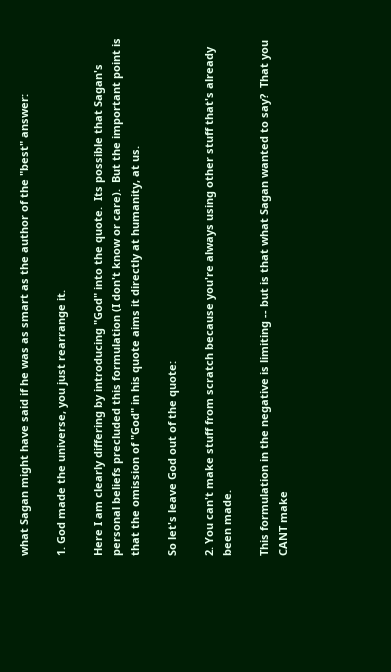what Sagan might have said if he was as smart as the author of the "best" answer:

1. God made the universe, you just rearrange it.

Here I am clearly differing by introducing "God" into the quote.  Its possible that Sagan's personal beliefs precluded this formulation (I don't know or care).  But the important point is that the omission of "God" in his quote aims it directly at humanity, at us.

So let's leave God out of the quote:

2. You can't make stuff from scratch because you're always using other stuff that's already been made.

This formulation in the negative is limiting -- but is that what Sagan wanted to say?  That you CANT make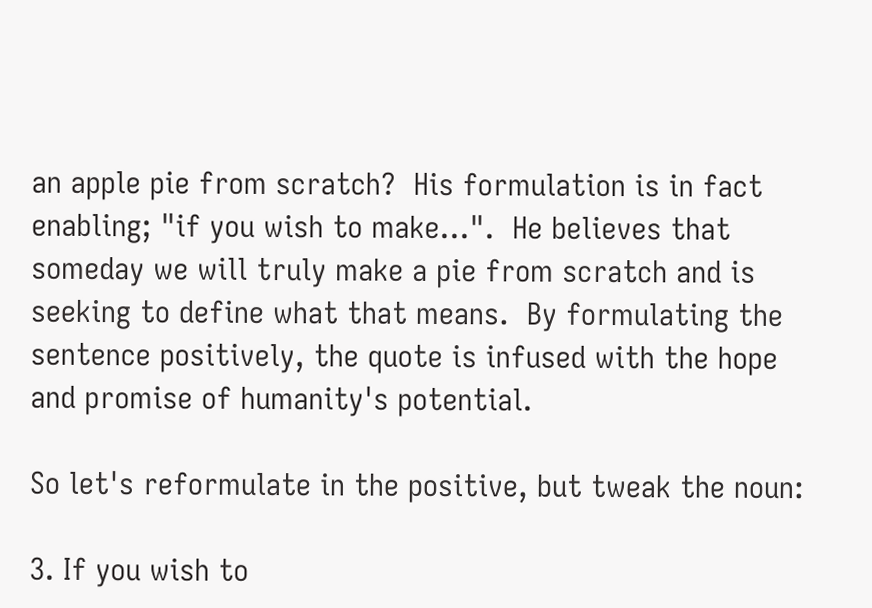an apple pie from scratch?  His formulation is in fact enabling; "if you wish to make...".  He believes that someday we will truly make a pie from scratch and is seeking to define what that means.  By formulating the sentence positively, the quote is infused with the hope and promise of humanity's potential.

So let's reformulate in the positive, but tweak the noun:

3. If you wish to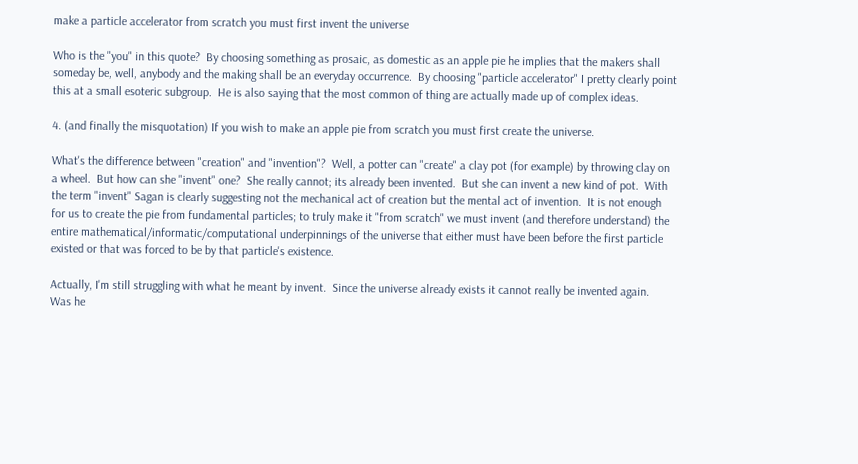make a particle accelerator from scratch you must first invent the universe

Who is the "you" in this quote?  By choosing something as prosaic, as domestic as an apple pie he implies that the makers shall someday be, well, anybody and the making shall be an everyday occurrence.  By choosing "particle accelerator" I pretty clearly point this at a small esoteric subgroup.  He is also saying that the most common of thing are actually made up of complex ideas.

4. (and finally the misquotation) If you wish to make an apple pie from scratch you must first create the universe.

What's the difference between "creation" and "invention"?  Well, a potter can "create" a clay pot (for example) by throwing clay on a wheel.  But how can she "invent" one?  She really cannot; its already been invented.  But she can invent a new kind of pot.  With the term "invent" Sagan is clearly suggesting not the mechanical act of creation but the mental act of invention.  It is not enough for us to create the pie from fundamental particles; to truly make it "from scratch" we must invent (and therefore understand) the entire mathematical/informatic/computational underpinnings of the universe that either must have been before the first particle existed or that was forced to be by that particle's existence.

Actually, I'm still struggling with what he meant by invent.  Since the universe already exists it cannot really be invented again.  Was he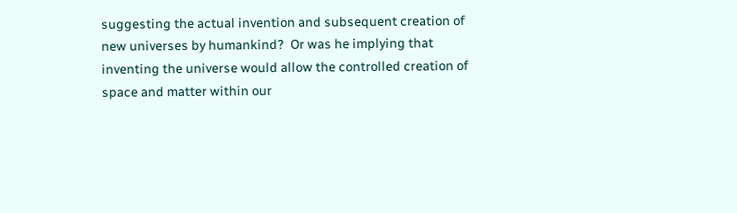suggesting the actual invention and subsequent creation of new universes by humankind?  Or was he implying that inventing the universe would allow the controlled creation of space and matter within our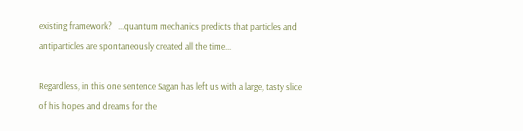existing framework?   ...quantum mechanics predicts that particles and antiparticles are spontaneously created all the time...

Regardless, in this one sentence Sagan has left us with a large, tasty slice of his hopes and dreams for the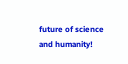future of science and humanity!